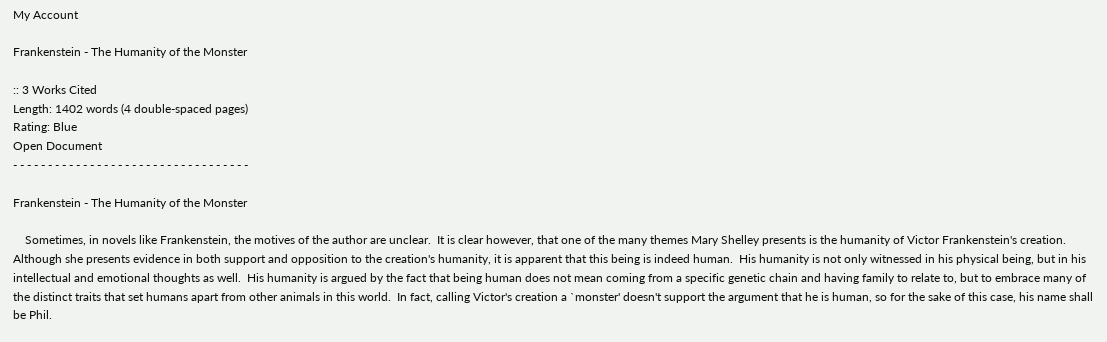My Account

Frankenstein - The Humanity of the Monster

:: 3 Works Cited
Length: 1402 words (4 double-spaced pages)
Rating: Blue
Open Document
- - - - - - - - - - - - - - - - - - - - - - - - - - - - - - - - - -

Frankenstein - The Humanity of the Monster

    Sometimes, in novels like Frankenstein, the motives of the author are unclear.  It is clear however, that one of the many themes Mary Shelley presents is the humanity of Victor Frankenstein's creation.  Although she presents evidence in both support and opposition to the creation's humanity, it is apparent that this being is indeed human.  His humanity is not only witnessed in his physical being, but in his intellectual and emotional thoughts as well.  His humanity is argued by the fact that being human does not mean coming from a specific genetic chain and having family to relate to, but to embrace many of the distinct traits that set humans apart from other animals in this world.  In fact, calling Victor's creation a `monster' doesn't support the argument that he is human, so for the sake of this case, his name shall be Phil.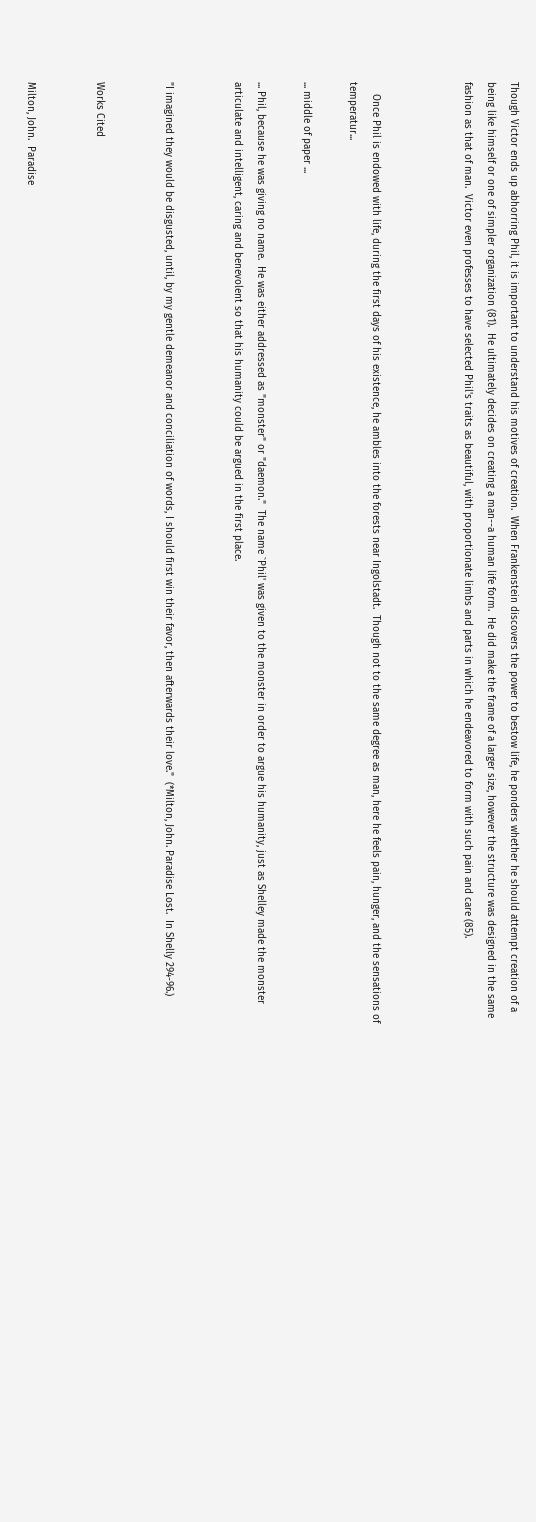Though Victor ends up abhorring Phil, it is important to understand his motives of creation.  When Frankenstein discovers the power to bestow life, he ponders whether he should attempt creation of a being like himself or one of simpler organization (81).  He ultimately decides on creating a man--a human life form.  He did make the frame of a larger size, however the structure was designed in the same fashion as that of man.  Victor even professes to have selected Phil's traits as beautiful, with proportionate limbs and parts in which he endeavored to form with such pain and care (85).



    Once Phil is endowed with life, during the first days of his existence, he ambles into the forests near Ingolstadt.  Though not to the same degree as man, here he feels pain, hunger, and the sensations of temperatur...

... middle of paper ...

... Phil, because he was giving no name.  He was either addressed as "monster" or "daemon."  The name `Phil' was given to the monster in order to argue his humanity, just as Shelley made the monster articulate and intelligent, caring and benevolent so that his humanity could be argued in the first place.


"I imagined they would be disgusted, until, by my gentle demeanor and conciliation of words, I should first win their favor, then afterwards their love."  (*Milton, John. Paradise Lost.  In Shelly 294-96.)


Works Cited


Milton, John.  Paradise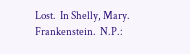Lost.  In Shelly, Mary. Frankenstein.  N.P.: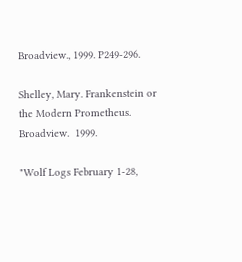Broadview., 1999. P249-296.

Shelley, Mary. Frankenstein or the Modern Prometheus. Broadview.  1999.

"Wolf Logs February 1-28,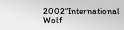2002"International Wolf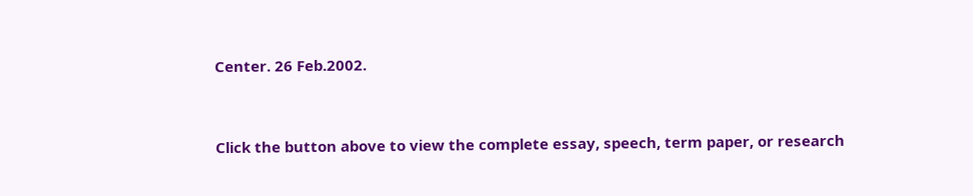Center. 26 Feb.2002.


Click the button above to view the complete essay, speech, term paper, or research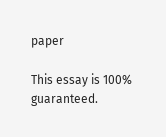paper

This essay is 100% guaranteed.